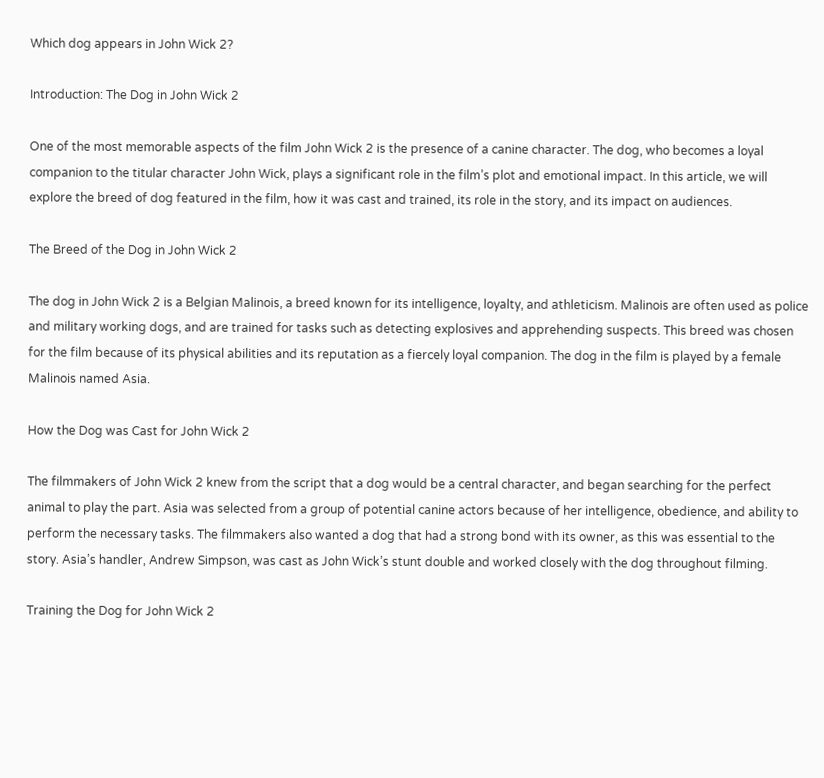Which dog appears in John Wick 2?

Introduction: The Dog in John Wick 2

One of the most memorable aspects of the film John Wick 2 is the presence of a canine character. The dog, who becomes a loyal companion to the titular character John Wick, plays a significant role in the film’s plot and emotional impact. In this article, we will explore the breed of dog featured in the film, how it was cast and trained, its role in the story, and its impact on audiences.

The Breed of the Dog in John Wick 2

The dog in John Wick 2 is a Belgian Malinois, a breed known for its intelligence, loyalty, and athleticism. Malinois are often used as police and military working dogs, and are trained for tasks such as detecting explosives and apprehending suspects. This breed was chosen for the film because of its physical abilities and its reputation as a fiercely loyal companion. The dog in the film is played by a female Malinois named Asia.

How the Dog was Cast for John Wick 2

The filmmakers of John Wick 2 knew from the script that a dog would be a central character, and began searching for the perfect animal to play the part. Asia was selected from a group of potential canine actors because of her intelligence, obedience, and ability to perform the necessary tasks. The filmmakers also wanted a dog that had a strong bond with its owner, as this was essential to the story. Asia’s handler, Andrew Simpson, was cast as John Wick’s stunt double and worked closely with the dog throughout filming.

Training the Dog for John Wick 2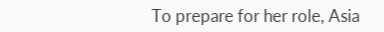To prepare for her role, Asia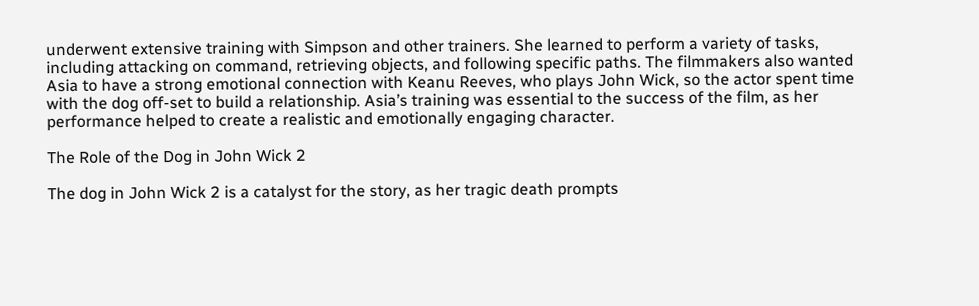underwent extensive training with Simpson and other trainers. She learned to perform a variety of tasks, including attacking on command, retrieving objects, and following specific paths. The filmmakers also wanted Asia to have a strong emotional connection with Keanu Reeves, who plays John Wick, so the actor spent time with the dog off-set to build a relationship. Asia’s training was essential to the success of the film, as her performance helped to create a realistic and emotionally engaging character.

The Role of the Dog in John Wick 2

The dog in John Wick 2 is a catalyst for the story, as her tragic death prompts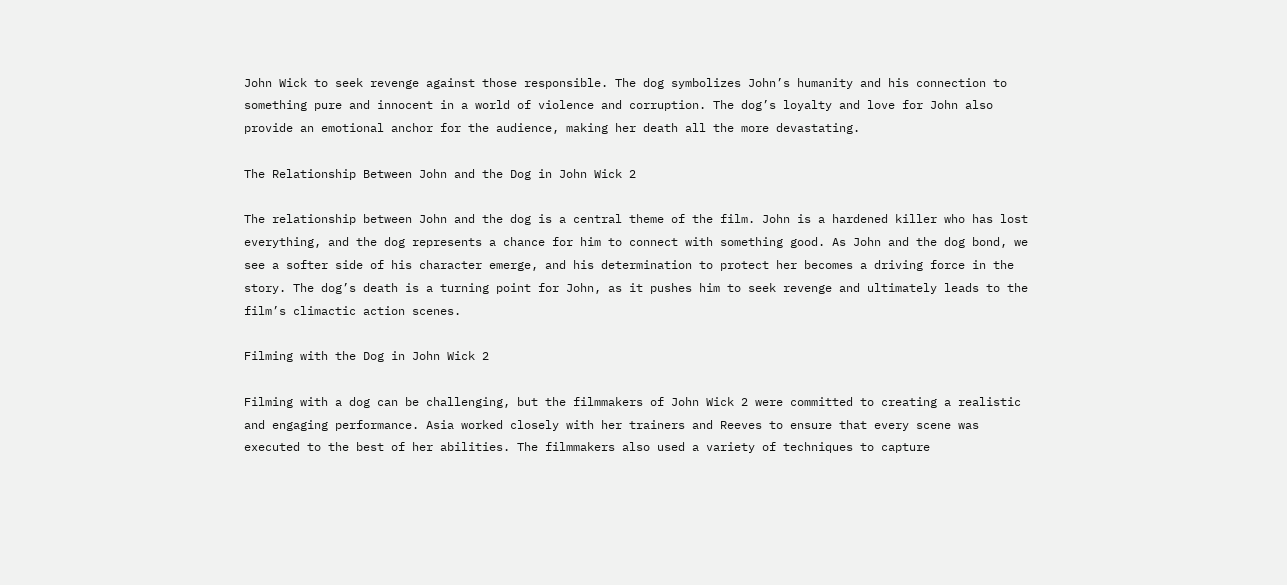John Wick to seek revenge against those responsible. The dog symbolizes John’s humanity and his connection to something pure and innocent in a world of violence and corruption. The dog’s loyalty and love for John also provide an emotional anchor for the audience, making her death all the more devastating.

The Relationship Between John and the Dog in John Wick 2

The relationship between John and the dog is a central theme of the film. John is a hardened killer who has lost everything, and the dog represents a chance for him to connect with something good. As John and the dog bond, we see a softer side of his character emerge, and his determination to protect her becomes a driving force in the story. The dog’s death is a turning point for John, as it pushes him to seek revenge and ultimately leads to the film’s climactic action scenes.

Filming with the Dog in John Wick 2

Filming with a dog can be challenging, but the filmmakers of John Wick 2 were committed to creating a realistic and engaging performance. Asia worked closely with her trainers and Reeves to ensure that every scene was executed to the best of her abilities. The filmmakers also used a variety of techniques to capture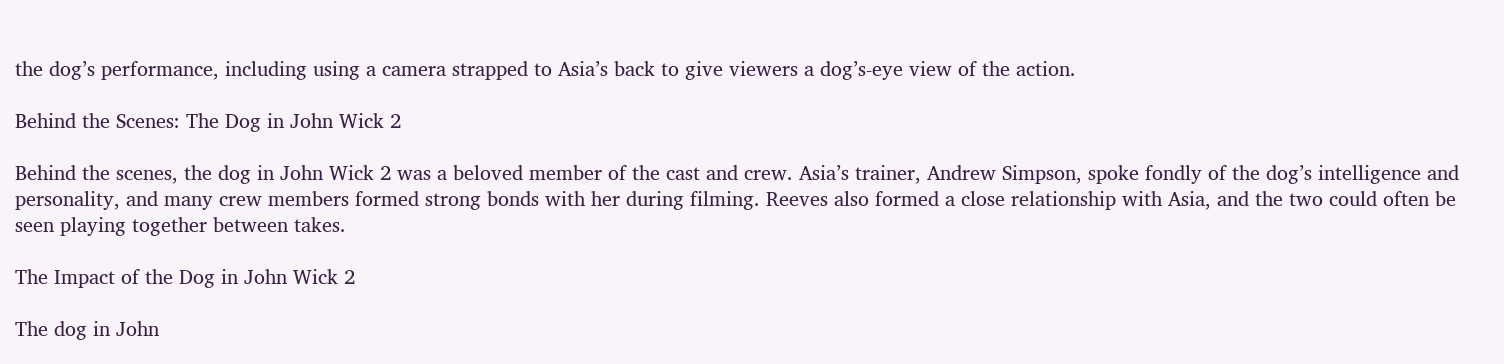the dog’s performance, including using a camera strapped to Asia’s back to give viewers a dog’s-eye view of the action.

Behind the Scenes: The Dog in John Wick 2

Behind the scenes, the dog in John Wick 2 was a beloved member of the cast and crew. Asia’s trainer, Andrew Simpson, spoke fondly of the dog’s intelligence and personality, and many crew members formed strong bonds with her during filming. Reeves also formed a close relationship with Asia, and the two could often be seen playing together between takes.

The Impact of the Dog in John Wick 2

The dog in John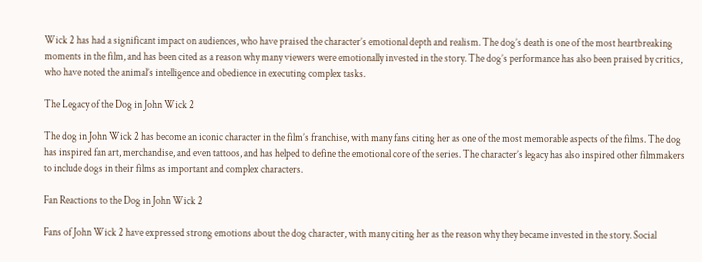Wick 2 has had a significant impact on audiences, who have praised the character’s emotional depth and realism. The dog’s death is one of the most heartbreaking moments in the film, and has been cited as a reason why many viewers were emotionally invested in the story. The dog’s performance has also been praised by critics, who have noted the animal’s intelligence and obedience in executing complex tasks.

The Legacy of the Dog in John Wick 2

The dog in John Wick 2 has become an iconic character in the film’s franchise, with many fans citing her as one of the most memorable aspects of the films. The dog has inspired fan art, merchandise, and even tattoos, and has helped to define the emotional core of the series. The character’s legacy has also inspired other filmmakers to include dogs in their films as important and complex characters.

Fan Reactions to the Dog in John Wick 2

Fans of John Wick 2 have expressed strong emotions about the dog character, with many citing her as the reason why they became invested in the story. Social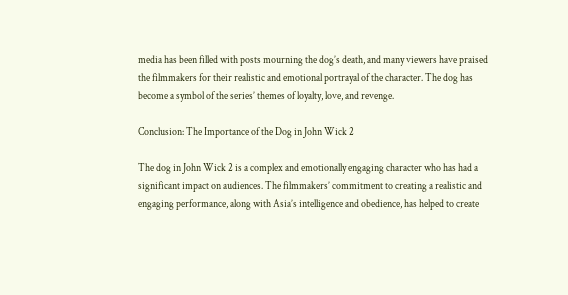media has been filled with posts mourning the dog’s death, and many viewers have praised the filmmakers for their realistic and emotional portrayal of the character. The dog has become a symbol of the series’ themes of loyalty, love, and revenge.

Conclusion: The Importance of the Dog in John Wick 2

The dog in John Wick 2 is a complex and emotionally engaging character who has had a significant impact on audiences. The filmmakers’ commitment to creating a realistic and engaging performance, along with Asia’s intelligence and obedience, has helped to create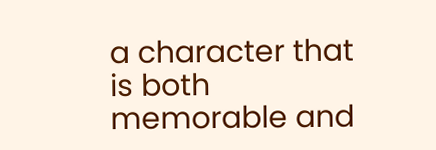a character that is both memorable and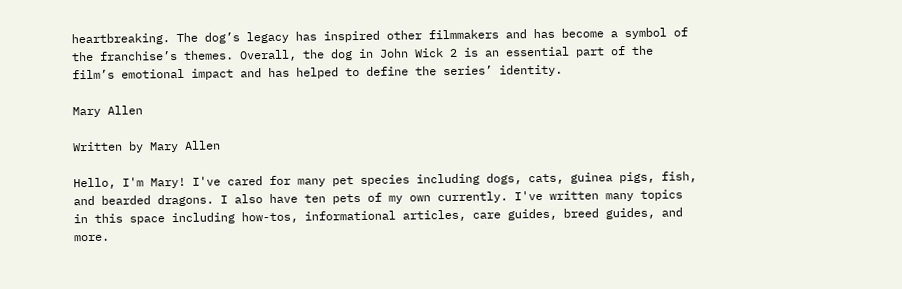heartbreaking. The dog’s legacy has inspired other filmmakers and has become a symbol of the franchise’s themes. Overall, the dog in John Wick 2 is an essential part of the film’s emotional impact and has helped to define the series’ identity.

Mary Allen

Written by Mary Allen

Hello, I'm Mary! I've cared for many pet species including dogs, cats, guinea pigs, fish, and bearded dragons. I also have ten pets of my own currently. I've written many topics in this space including how-tos, informational articles, care guides, breed guides, and more.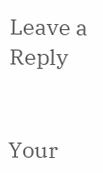Leave a Reply


Your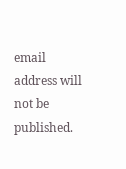email address will not be published.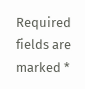Required fields are marked *